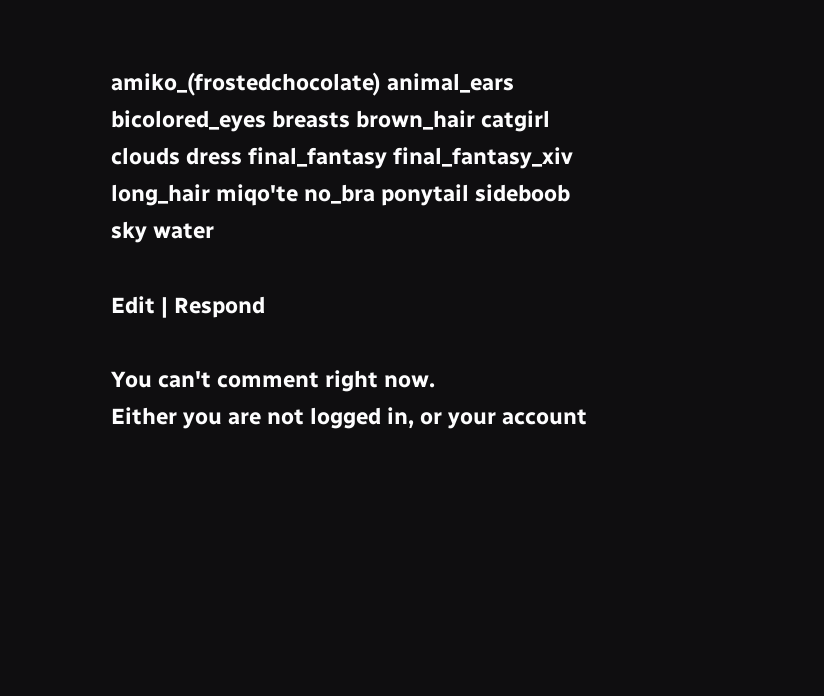amiko_(frostedchocolate) animal_ears bicolored_eyes breasts brown_hair catgirl clouds dress final_fantasy final_fantasy_xiv long_hair miqo'te no_bra ponytail sideboob sky water

Edit | Respond

You can't comment right now.
Either you are not logged in, or your account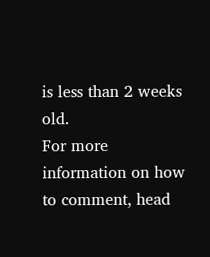is less than 2 weeks old.
For more information on how to comment, head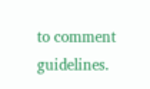to comment guidelines.